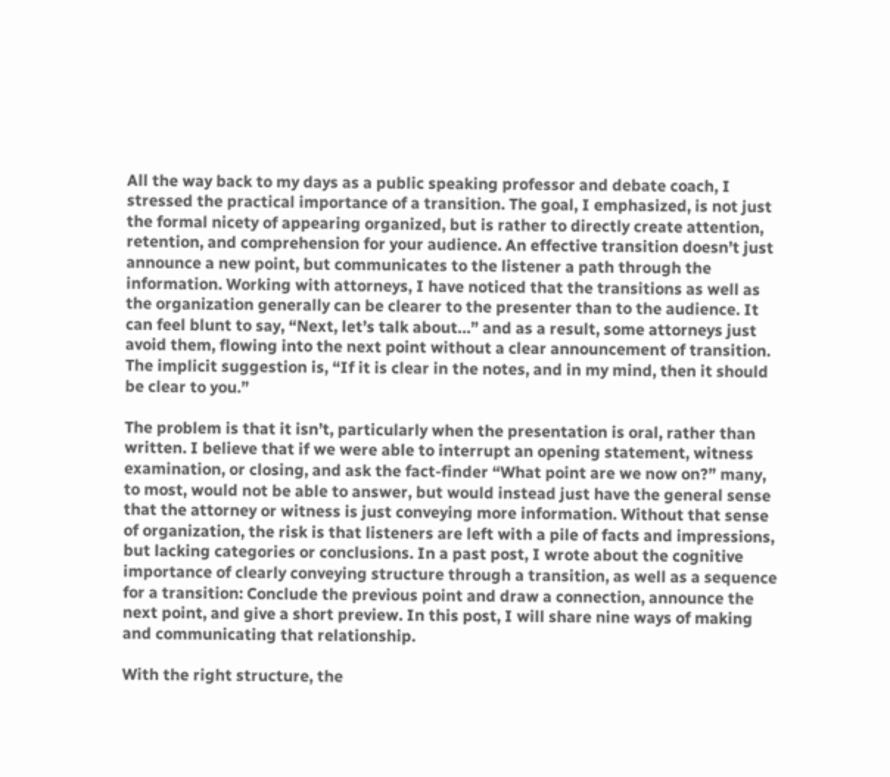All the way back to my days as a public speaking professor and debate coach, I stressed the practical importance of a transition. The goal, I emphasized, is not just the formal nicety of appearing organized, but is rather to directly create attention, retention, and comprehension for your audience. An effective transition doesn’t just announce a new point, but communicates to the listener a path through the information. Working with attorneys, I have noticed that the transitions as well as the organization generally can be clearer to the presenter than to the audience. It can feel blunt to say, “Next, let’s talk about…” and as a result, some attorneys just avoid them, flowing into the next point without a clear announcement of transition. The implicit suggestion is, “If it is clear in the notes, and in my mind, then it should be clear to you.”

The problem is that it isn’t, particularly when the presentation is oral, rather than written. I believe that if we were able to interrupt an opening statement, witness examination, or closing, and ask the fact-finder “What point are we now on?” many, to most, would not be able to answer, but would instead just have the general sense that the attorney or witness is just conveying more information. Without that sense of organization, the risk is that listeners are left with a pile of facts and impressions, but lacking categories or conclusions. In a past post, I wrote about the cognitive importance of clearly conveying structure through a transition, as well as a sequence for a transition: Conclude the previous point and draw a connection, announce the next point, and give a short preview. In this post, I will share nine ways of making and communicating that relationship.

With the right structure, the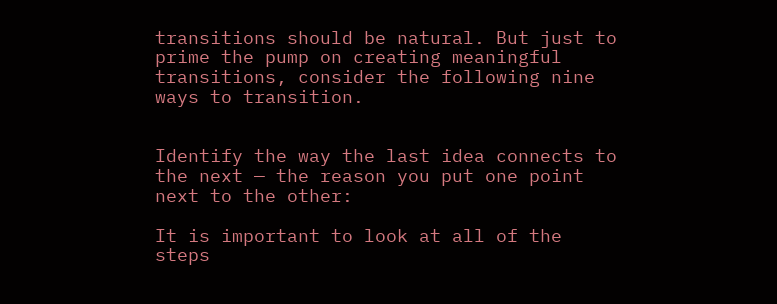transitions should be natural. But just to prime the pump on creating meaningful transitions, consider the following nine ways to transition.


Identify the way the last idea connects to the next — the reason you put one point next to the other:

It is important to look at all of the steps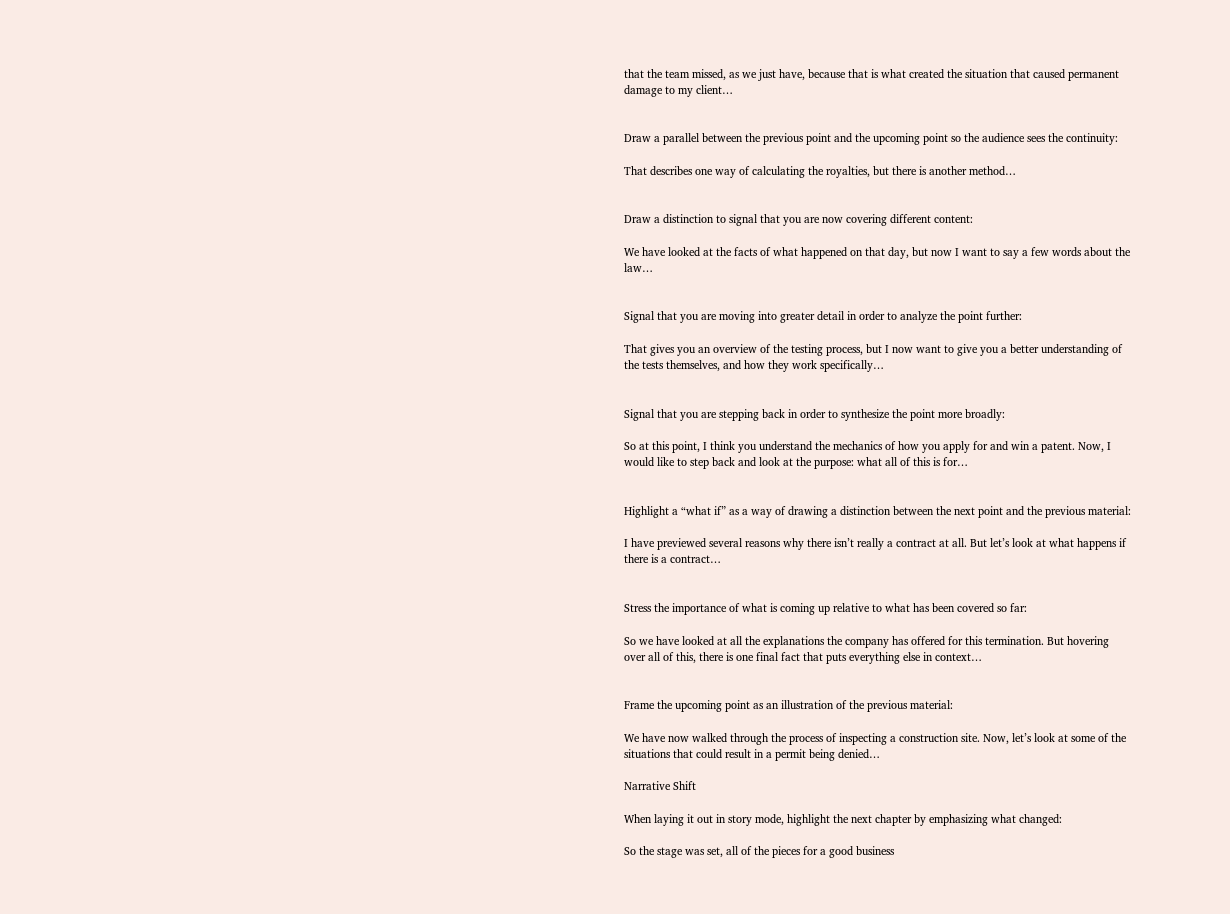that the team missed, as we just have, because that is what created the situation that caused permanent damage to my client…


Draw a parallel between the previous point and the upcoming point so the audience sees the continuity:

That describes one way of calculating the royalties, but there is another method…


Draw a distinction to signal that you are now covering different content:

We have looked at the facts of what happened on that day, but now I want to say a few words about the law…


Signal that you are moving into greater detail in order to analyze the point further:

That gives you an overview of the testing process, but I now want to give you a better understanding of the tests themselves, and how they work specifically…


Signal that you are stepping back in order to synthesize the point more broadly:

So at this point, I think you understand the mechanics of how you apply for and win a patent. Now, I would like to step back and look at the purpose: what all of this is for…


Highlight a “what if” as a way of drawing a distinction between the next point and the previous material:

I have previewed several reasons why there isn’t really a contract at all. But let’s look at what happens if there is a contract…


Stress the importance of what is coming up relative to what has been covered so far:

So we have looked at all the explanations the company has offered for this termination. But hovering over all of this, there is one final fact that puts everything else in context…


Frame the upcoming point as an illustration of the previous material:

We have now walked through the process of inspecting a construction site. Now, let’s look at some of the situations that could result in a permit being denied…

Narrative Shift

When laying it out in story mode, highlight the next chapter by emphasizing what changed:

So the stage was set, all of the pieces for a good business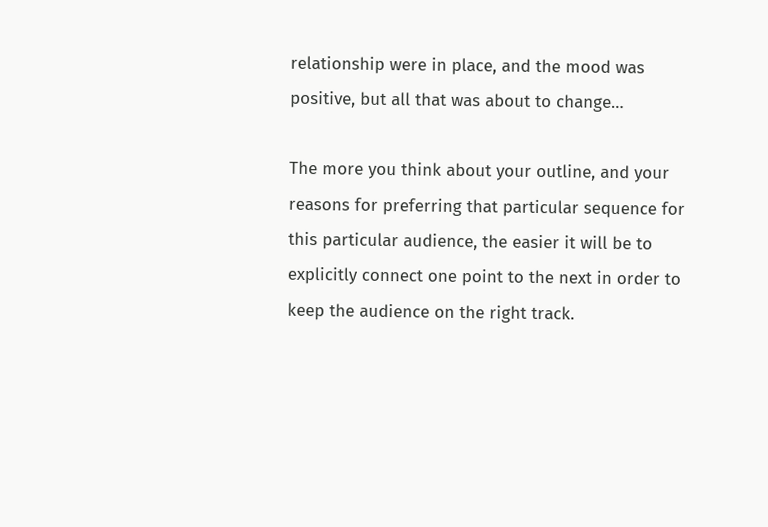relationship were in place, and the mood was positive, but all that was about to change…

The more you think about your outline, and your reasons for preferring that particular sequence for this particular audience, the easier it will be to explicitly connect one point to the next in order to keep the audience on the right track.